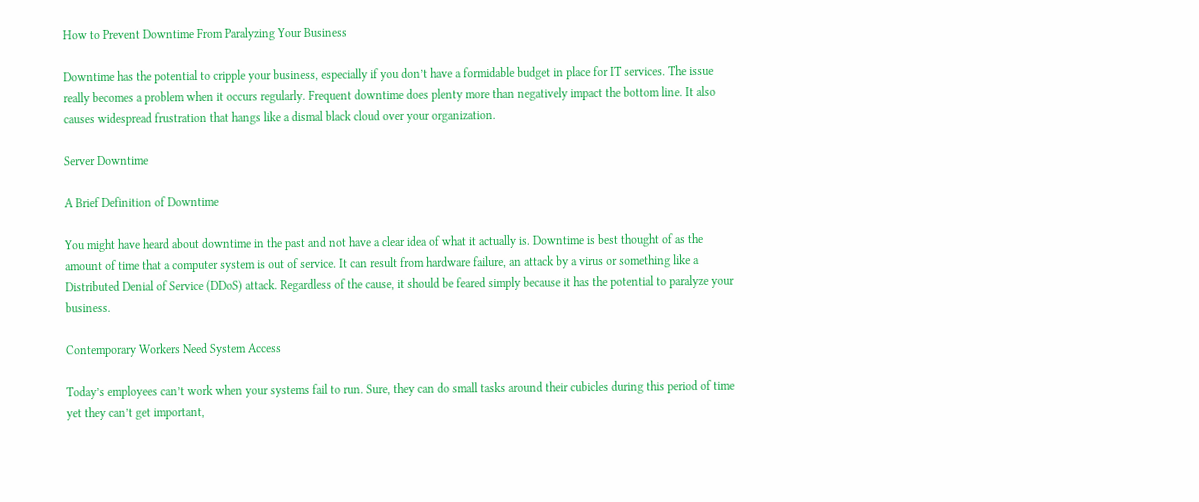How to Prevent Downtime From Paralyzing Your Business

Downtime has the potential to cripple your business, especially if you don’t have a formidable budget in place for IT services. The issue really becomes a problem when it occurs regularly. Frequent downtime does plenty more than negatively impact the bottom line. It also causes widespread frustration that hangs like a dismal black cloud over your organization.

Server Downtime

A Brief Definition of Downtime

You might have heard about downtime in the past and not have a clear idea of what it actually is. Downtime is best thought of as the amount of time that a computer system is out of service. It can result from hardware failure, an attack by a virus or something like a Distributed Denial of Service (DDoS) attack. Regardless of the cause, it should be feared simply because it has the potential to paralyze your business.

Contemporary Workers Need System Access

Today’s employees can’t work when your systems fail to run. Sure, they can do small tasks around their cubicles during this period of time yet they can’t get important,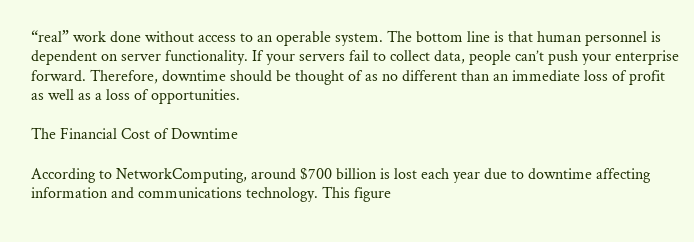“real” work done without access to an operable system. The bottom line is that human personnel is dependent on server functionality. If your servers fail to collect data, people can’t push your enterprise forward. Therefore, downtime should be thought of as no different than an immediate loss of profit as well as a loss of opportunities.

The Financial Cost of Downtime

According to NetworkComputing, around $700 billion is lost each year due to downtime affecting information and communications technology. This figure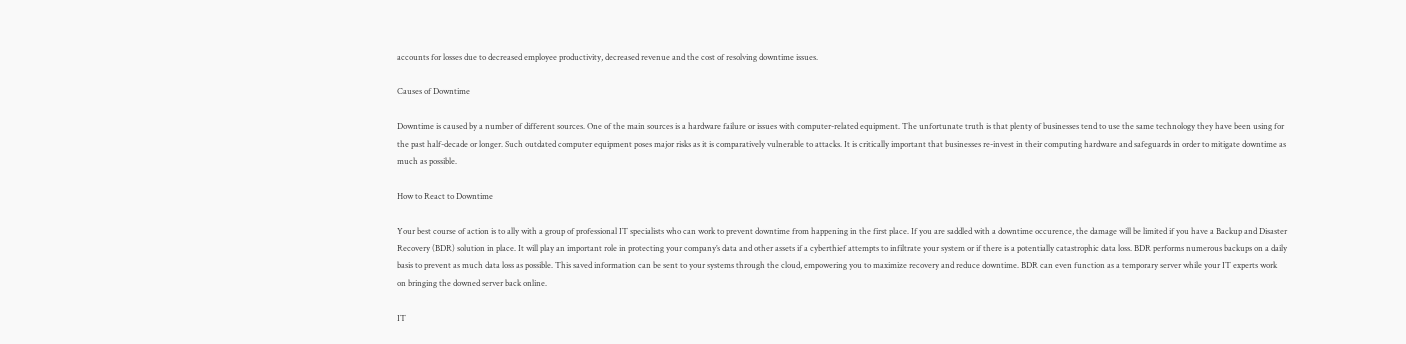accounts for losses due to decreased employee productivity, decreased revenue and the cost of resolving downtime issues.

Causes of Downtime

Downtime is caused by a number of different sources. One of the main sources is a hardware failure or issues with computer-related equipment. The unfortunate truth is that plenty of businesses tend to use the same technology they have been using for the past half-decade or longer. Such outdated computer equipment poses major risks as it is comparatively vulnerable to attacks. It is critically important that businesses re-invest in their computing hardware and safeguards in order to mitigate downtime as much as possible.

How to React to Downtime

Your best course of action is to ally with a group of professional IT specialists who can work to prevent downtime from happening in the first place. If you are saddled with a downtime occurence, the damage will be limited if you have a Backup and Disaster Recovery (BDR) solution in place. It will play an important role in protecting your company’s data and other assets if a cyberthief attempts to infiltrate your system or if there is a potentially catastrophic data loss. BDR performs numerous backups on a daily basis to prevent as much data loss as possible. This saved information can be sent to your systems through the cloud, empowering you to maximize recovery and reduce downtime. BDR can even function as a temporary server while your IT experts work on bringing the downed server back online.

IT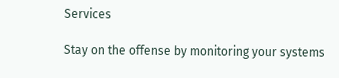Services

Stay on the offense by monitoring your systems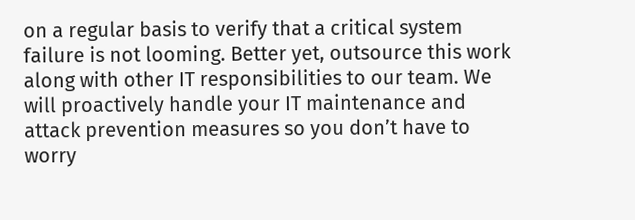on a regular basis to verify that a critical system failure is not looming. Better yet, outsource this work along with other IT responsibilities to our team. We will proactively handle your IT maintenance and attack prevention measures so you don’t have to worry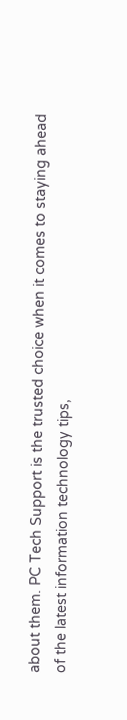about them. PC Tech Support is the trusted choice when it comes to staying ahead of the latest information technology tips,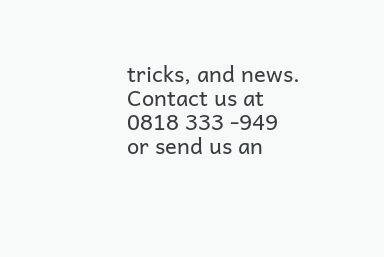tricks, and news. Contact us at 0818 333 -949 or send us an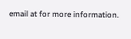email at for more information.